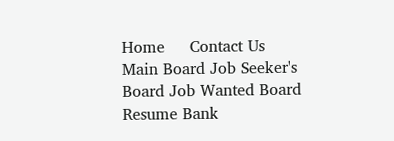Home     Contact Us
Main Board Job Seeker's Board Job Wanted Board Resume Bank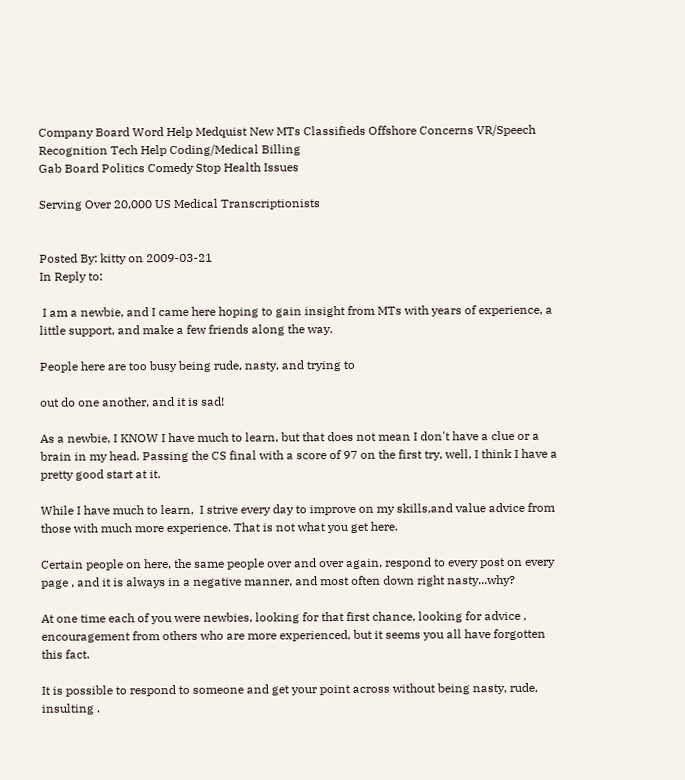Company Board Word Help Medquist New MTs Classifieds Offshore Concerns VR/Speech Recognition Tech Help Coding/Medical Billing
Gab Board Politics Comedy Stop Health Issues

Serving Over 20,000 US Medical Transcriptionists


Posted By: kitty on 2009-03-21
In Reply to:

 I am a newbie, and I came here hoping to gain insight from MTs with years of experience, a little support, and make a few friends along the way.

People here are too busy being rude, nasty, and trying to

out do one another, and it is sad!

As a newbie, I KNOW I have much to learn, but that does not mean I don't have a clue or a brain in my head. Passing the CS final with a score of 97 on the first try, well, I think I have a pretty good start at it.

While I have much to learn,  I strive every day to improve on my skills,and value advice from those with much more experience. That is not what you get here.

Certain people on here, the same people over and over again, respond to every post on every page , and it is always in a negative manner, and most often down right nasty...why?

At one time each of you were newbies, looking for that first chance, looking for advice , encouragement from others who are more experienced, but it seems you all have forgotten this fact.

It is possible to respond to someone and get your point across without being nasty, rude, insulting .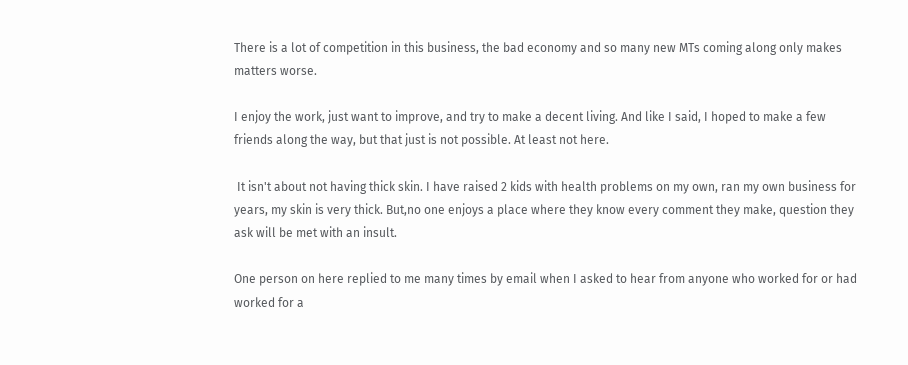There is a lot of competition in this business, the bad economy and so many new MTs coming along only makes matters worse.

I enjoy the work, just want to improve, and try to make a decent living. And like I said, I hoped to make a few friends along the way, but that just is not possible. At least not here.

 It isn't about not having thick skin. I have raised 2 kids with health problems on my own, ran my own business for years, my skin is very thick. But,no one enjoys a place where they know every comment they make, question they ask will be met with an insult.

One person on here replied to me many times by email when I asked to hear from anyone who worked for or had worked for a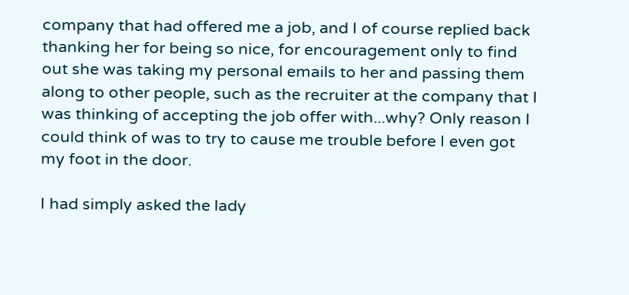company that had offered me a job, and I of course replied back thanking her for being so nice, for encouragement only to find out she was taking my personal emails to her and passing them along to other people, such as the recruiter at the company that I was thinking of accepting the job offer with...why? Only reason I could think of was to try to cause me trouble before I even got my foot in the door.

I had simply asked the lady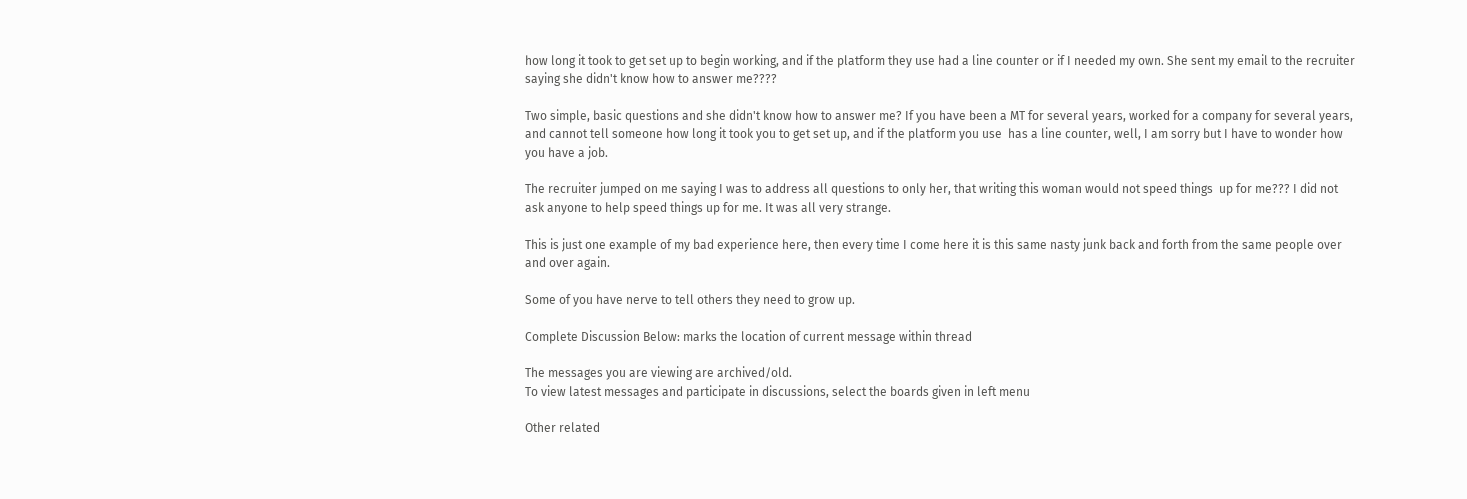how long it took to get set up to begin working, and if the platform they use had a line counter or if I needed my own. She sent my email to the recruiter saying she didn't know how to answer me????

Two simple, basic questions and she didn't know how to answer me? If you have been a MT for several years, worked for a company for several years, and cannot tell someone how long it took you to get set up, and if the platform you use  has a line counter, well, I am sorry but I have to wonder how you have a job.

The recruiter jumped on me saying I was to address all questions to only her, that writing this woman would not speed things  up for me??? I did not ask anyone to help speed things up for me. It was all very strange.

This is just one example of my bad experience here, then every time I come here it is this same nasty junk back and forth from the same people over and over again.

Some of you have nerve to tell others they need to grow up.

Complete Discussion Below: marks the location of current message within thread

The messages you are viewing are archived/old.
To view latest messages and participate in discussions, select the boards given in left menu

Other related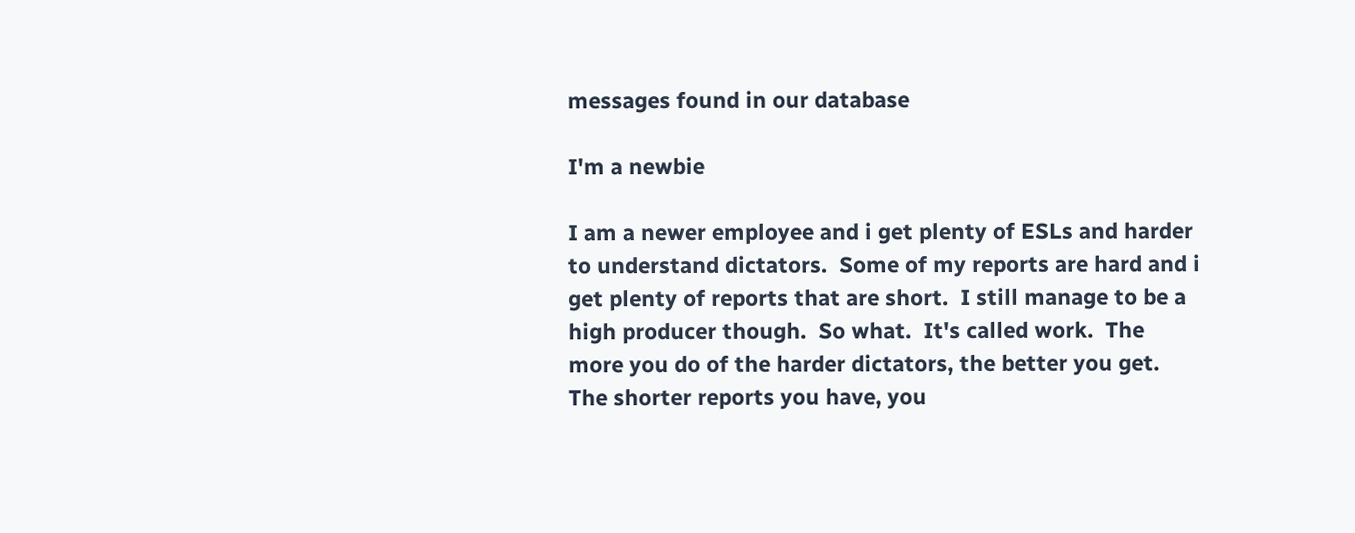messages found in our database

I'm a newbie

I am a newer employee and i get plenty of ESLs and harder to understand dictators.  Some of my reports are hard and i get plenty of reports that are short.  I still manage to be a high producer though.  So what.  It's called work.  The more you do of the harder dictators, the better you get.  The shorter reports you have, you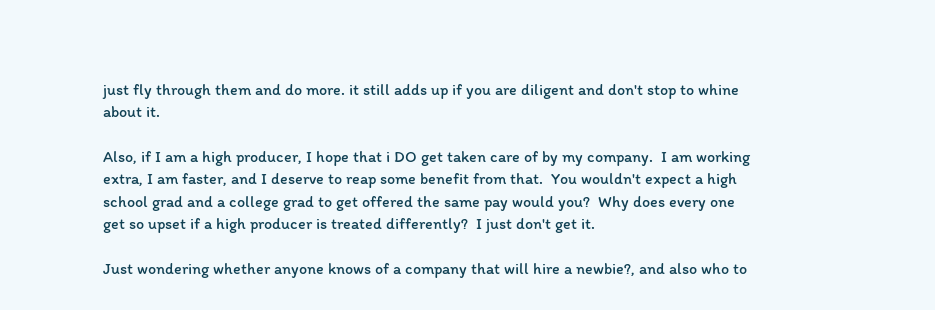just fly through them and do more. it still adds up if you are diligent and don't stop to whine about it.

Also, if I am a high producer, I hope that i DO get taken care of by my company.  I am working extra, I am faster, and I deserve to reap some benefit from that.  You wouldn't expect a high school grad and a college grad to get offered the same pay would you?  Why does every one get so upset if a high producer is treated differently?  I just don't get it.

Just wondering whether anyone knows of a company that will hire a newbie?, and also who to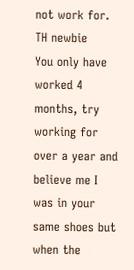not work for.
TH newbie
You only have worked 4 months, try working for over a year and believe me I was in your same shoes but when the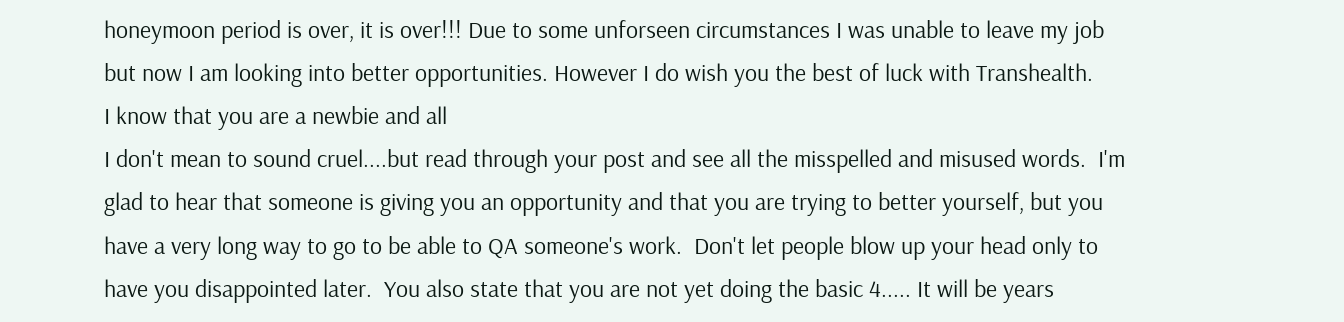honeymoon period is over, it is over!!! Due to some unforseen circumstances I was unable to leave my job but now I am looking into better opportunities. However I do wish you the best of luck with Transhealth.
I know that you are a newbie and all
I don't mean to sound cruel....but read through your post and see all the misspelled and misused words.  I'm glad to hear that someone is giving you an opportunity and that you are trying to better yourself, but you have a very long way to go to be able to QA someone's work.  Don't let people blow up your head only to have you disappointed later.  You also state that you are not yet doing the basic 4..... It will be years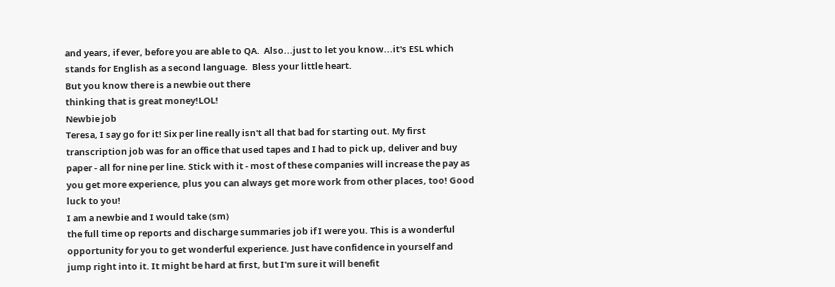and years, if ever, before you are able to QA.  Also...just to let you know...it's ESL which stands for English as a second language.  Bless your little heart.
But you know there is a newbie out there
thinking that is great money!LOL!
Newbie job
Teresa, I say go for it! Six per line really isn't all that bad for starting out. My first transcription job was for an office that used tapes and I had to pick up, deliver and buy paper - all for nine per line. Stick with it - most of these companies will increase the pay as you get more experience, plus you can always get more work from other places, too! Good luck to you!
I am a newbie and I would take (sm)
the full time op reports and discharge summaries job if I were you. This is a wonderful opportunity for you to get wonderful experience. Just have confidence in yourself and jump right into it. It might be hard at first, but I'm sure it will benefit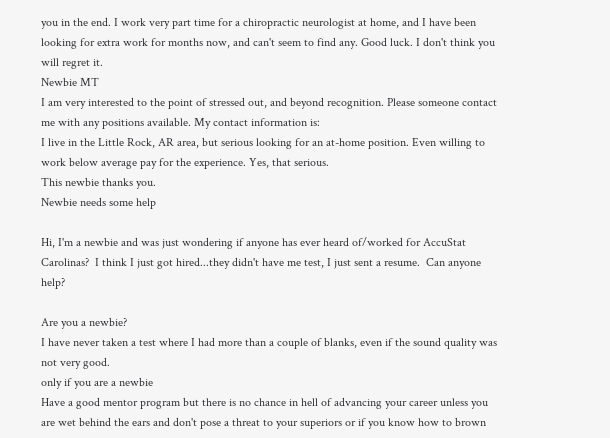you in the end. I work very part time for a chiropractic neurologist at home, and I have been looking for extra work for months now, and can't seem to find any. Good luck. I don't think you will regret it.
Newbie MT
I am very interested to the point of stressed out, and beyond recognition. Please someone contact me with any positions available. My contact information is:
I live in the Little Rock, AR area, but serious looking for an at-home position. Even willing to work below average pay for the experience. Yes, that serious.
This newbie thanks you.
Newbie needs some help

Hi, I'm a newbie and was just wondering if anyone has ever heard of/worked for AccuStat Carolinas?  I think I just got hired...they didn't have me test, I just sent a resume.  Can anyone help?

Are you a newbie?
I have never taken a test where I had more than a couple of blanks, even if the sound quality was not very good.
only if you are a newbie
Have a good mentor program but there is no chance in hell of advancing your career unless you are wet behind the ears and don't pose a threat to your superiors or if you know how to brown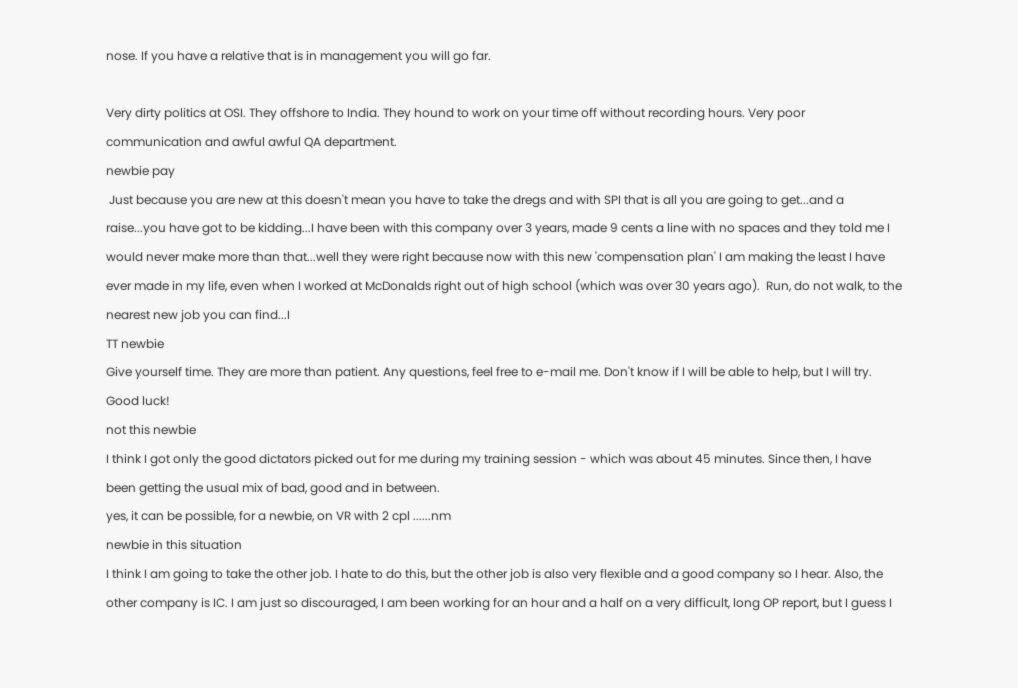nose. If you have a relative that is in management you will go far.

Very dirty politics at OSI. They offshore to India. They hound to work on your time off without recording hours. Very poor communication and awful awful QA department.
newbie pay
 Just because you are new at this doesn't mean you have to take the dregs and with SPI that is all you are going to get...and a raise...you have got to be kidding...I have been with this company over 3 years, made 9 cents a line with no spaces and they told me I would never make more than that...well they were right because now with this new 'compensation plan' I am making the least I have ever made in my life, even when I worked at McDonalds right out of high school (which was over 30 years ago).  Run, do not walk, to the nearest new job you can find...I
TT newbie
Give yourself time. They are more than patient. Any questions, feel free to e-mail me. Don't know if I will be able to help, but I will try. Good luck!
not this newbie
I think I got only the good dictators picked out for me during my training session - which was about 45 minutes. Since then, I have been getting the usual mix of bad, good and in between.
yes, it can be possible, for a newbie, on VR with 2 cpl ......nm
newbie in this situation
I think I am going to take the other job. I hate to do this, but the other job is also very flexible and a good company so I hear. Also, the other company is IC. I am just so discouraged, I am been working for an hour and a half on a very difficult, long OP report, but I guess I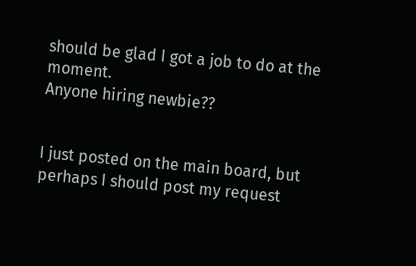should be glad I got a job to do at the moment.
Anyone hiring newbie??


I just posted on the main board, but perhaps I should post my request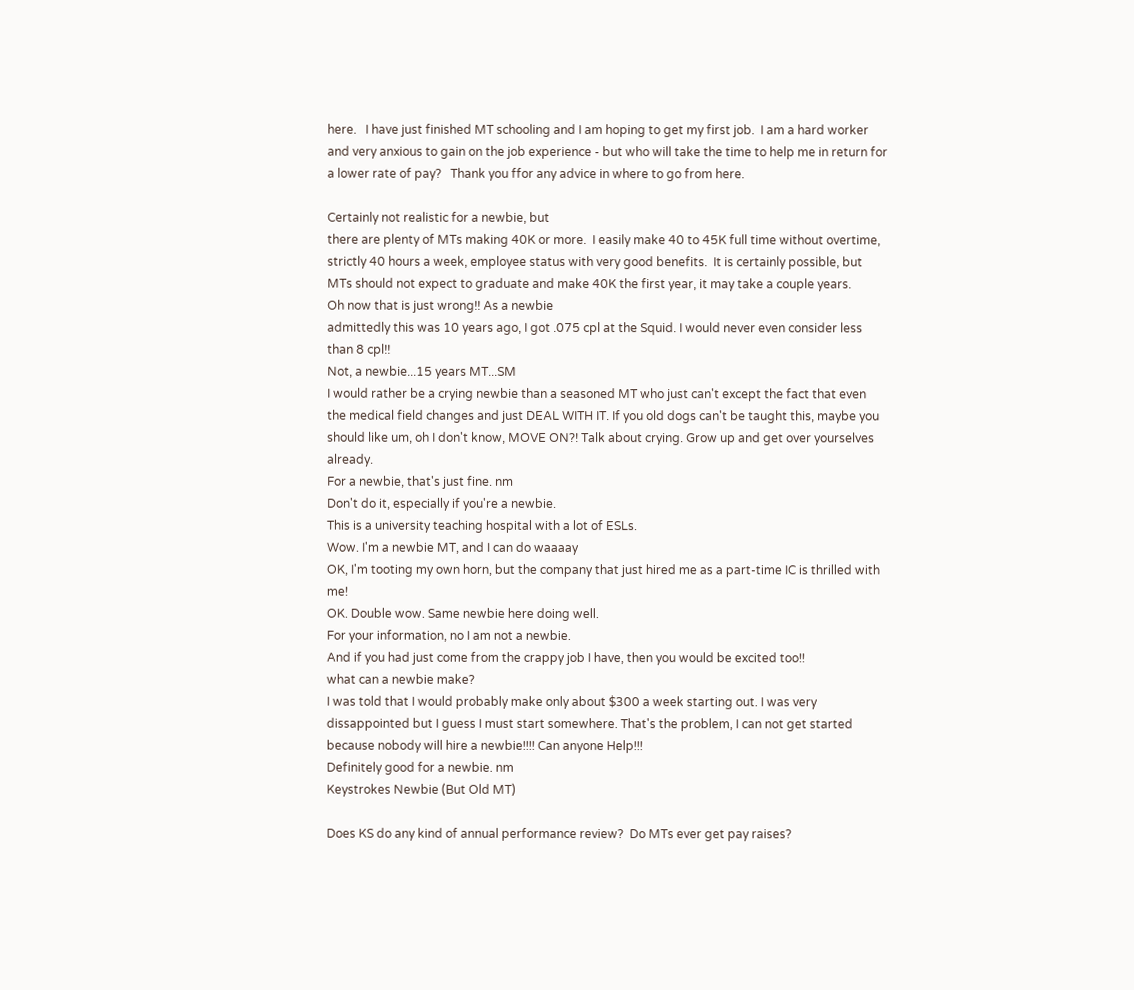here.   I have just finished MT schooling and I am hoping to get my first job.  I am a hard worker and very anxious to gain on the job experience - but who will take the time to help me in return for a lower rate of pay?   Thank you ffor any advice in where to go from here.

Certainly not realistic for a newbie, but
there are plenty of MTs making 40K or more.  I easily make 40 to 45K full time without overtime, strictly 40 hours a week, employee status with very good benefits.  It is certainly possible, but MTs should not expect to graduate and make 40K the first year, it may take a couple years.
Oh now that is just wrong!! As a newbie
admittedly this was 10 years ago, I got .075 cpl at the Squid. I would never even consider less than 8 cpl!!
Not, a newbie...15 years MT...SM
I would rather be a crying newbie than a seasoned MT who just can't except the fact that even the medical field changes and just DEAL WITH IT. If you old dogs can't be taught this, maybe you should like um, oh I don't know, MOVE ON?! Talk about crying. Grow up and get over yourselves already.
For a newbie, that's just fine. nm
Don't do it, especially if you're a newbie.
This is a university teaching hospital with a lot of ESLs.
Wow. I'm a newbie MT, and I can do waaaay
OK, I'm tooting my own horn, but the company that just hired me as a part-time IC is thrilled with me!
OK. Double wow. Same newbie here doing well.
For your information, no I am not a newbie.
And if you had just come from the crappy job I have, then you would be excited too!!
what can a newbie make?
I was told that I would probably make only about $300 a week starting out. I was very dissappointed but I guess I must start somewhere. That's the problem, I can not get started because nobody will hire a newbie!!!! Can anyone Help!!!
Definitely good for a newbie. nm
Keystrokes Newbie (But Old MT)

Does KS do any kind of annual performance review?  Do MTs ever get pay raises?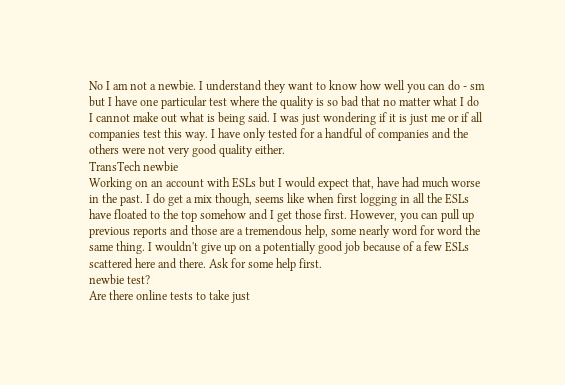No I am not a newbie. I understand they want to know how well you can do - sm
but I have one particular test where the quality is so bad that no matter what I do I cannot make out what is being said. I was just wondering if it is just me or if all companies test this way. I have only tested for a handful of companies and the others were not very good quality either.
TransTech newbie
Working on an account with ESLs but I would expect that, have had much worse in the past. I do get a mix though, seems like when first logging in all the ESLs have floated to the top somehow and I get those first. However, you can pull up previous reports and those are a tremendous help, some nearly word for word the same thing. I wouldn't give up on a potentially good job because of a few ESLs scattered here and there. Ask for some help first.
newbie test?
Are there online tests to take just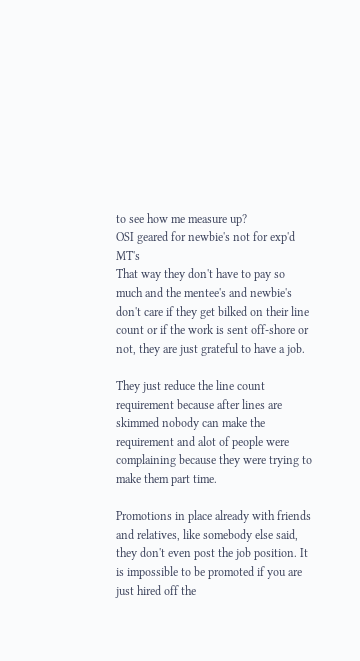to see how me measure up?
OSI geared for newbie's not for exp'd MT's
That way they don't have to pay so much and the mentee's and newbie's don't care if they get bilked on their line count or if the work is sent off-shore or not, they are just grateful to have a job.

They just reduce the line count requirement because after lines are skimmed nobody can make the requirement and alot of people were complaining because they were trying to make them part time.

Promotions in place already with friends and relatives, like somebody else said, they don't even post the job position. It is impossible to be promoted if you are just hired off the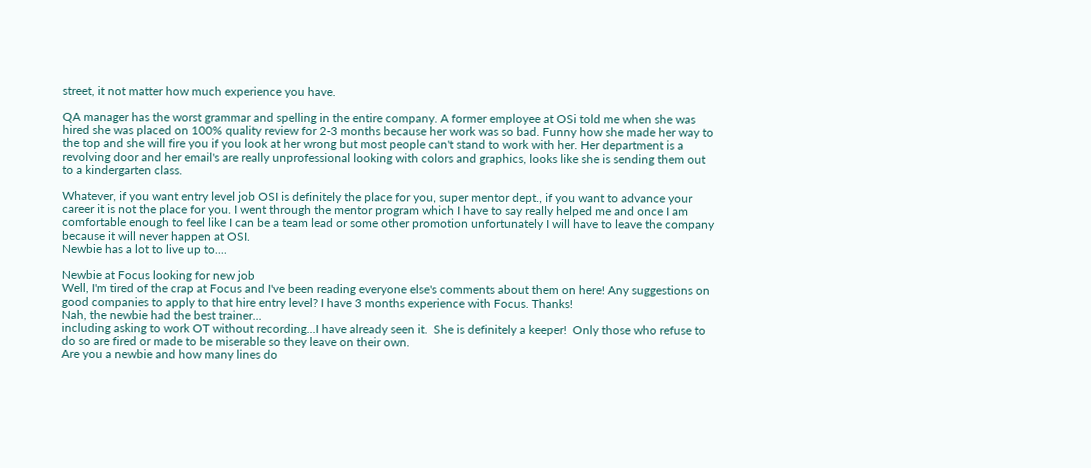street, it not matter how much experience you have.

QA manager has the worst grammar and spelling in the entire company. A former employee at OSi told me when she was hired she was placed on 100% quality review for 2-3 months because her work was so bad. Funny how she made her way to the top and she will fire you if you look at her wrong but most people can't stand to work with her. Her department is a revolving door and her email's are really unprofessional looking with colors and graphics, looks like she is sending them out to a kindergarten class.

Whatever, if you want entry level job OSI is definitely the place for you, super mentor dept., if you want to advance your career it is not the place for you. I went through the mentor program which I have to say really helped me and once I am comfortable enough to feel like I can be a team lead or some other promotion unfortunately I will have to leave the company because it will never happen at OSI.
Newbie has a lot to live up to....

Newbie at Focus looking for new job
Well, I'm tired of the crap at Focus and I've been reading everyone else's comments about them on here! Any suggestions on good companies to apply to that hire entry level? I have 3 months experience with Focus. Thanks!
Nah, the newbie had the best trainer...
including asking to work OT without recording...I have already seen it.  She is definitely a keeper!  Only those who refuse to do so are fired or made to be miserable so they leave on their own.
Are you a newbie and how many lines do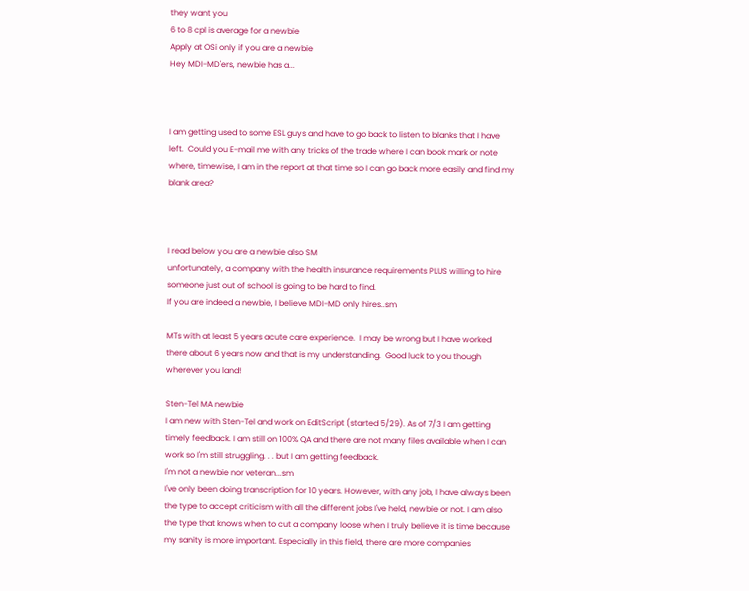they want you
6 to 8 cpl is average for a newbie
Apply at OSi only if you are a newbie
Hey MDI-MD'ers, newbie has a...



I am getting used to some ESL guys and have to go back to listen to blanks that I have left.  Could you E-mail me with any tricks of the trade where I can book mark or note where, timewise, I am in the report at that time so I can go back more easily and find my blank area?



I read below you are a newbie also SM
unfortunately, a company with the health insurance requirements PLUS willing to hire someone just out of school is going to be hard to find.
If you are indeed a newbie, I believe MDI-MD only hires..sm

MTs with at least 5 years acute care experience.  I may be wrong but I have worked there about 6 years now and that is my understanding.  Good luck to you though wherever you land!

Sten-Tel MA newbie
I am new with Sten-Tel and work on EditScript (started 5/29). As of 7/3 I am getting timely feedback. I am still on 100% QA and there are not many files available when I can work so I'm still struggling. . . but I am getting feedback.
I'm not a newbie nor veteran...sm
I've only been doing transcription for 10 years. However, with any job, I have always been the type to accept criticism with all the different jobs I've held, newbie or not. I am also the type that knows when to cut a company loose when I truly believe it is time because my sanity is more important. Especially in this field, there are more companies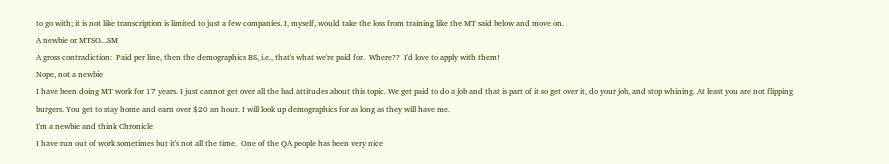to go with; it is not like transcription is limited to just a few companies. I, myself, would take the loss from training like the MT said below and move on.
A newbie or MTSO...SM
A gross contradiction:  Paid per line, then the demographics BS, i.e., that's what we're paid for.  Where??  I'd love to apply with them!
Nope, not a newbie
I have been doing MT work for 17 years. I just cannot get over all the bad attitudes about this topic. We get paid to do a job and that is part of it so get over it, do your job, and stop whining. At least you are not flipping burgers. You get to stay home and earn over $20 an hour. I will look up demographics for as long as they will have me.
I'm a newbie and think Chronicle
I have run out of work sometimes but it's not all the time.  One of the QA people has been very nice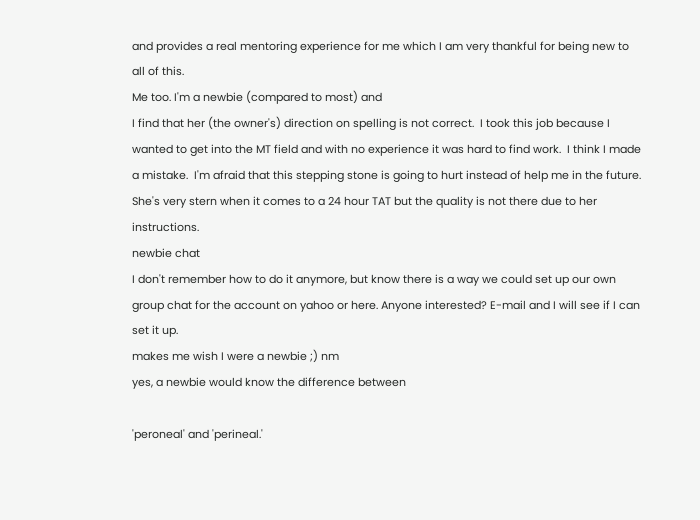and provides a real mentoring experience for me which I am very thankful for being new to all of this.
Me too. I'm a newbie (compared to most) and
I find that her (the owner's) direction on spelling is not correct.  I took this job because I wanted to get into the MT field and with no experience it was hard to find work.  I think I made a mistake.  I'm afraid that this stepping stone is going to hurt instead of help me in the future. She's very stern when it comes to a 24 hour TAT but the quality is not there due to her instructions.
newbie chat
I don't remember how to do it anymore, but know there is a way we could set up our own group chat for the account on yahoo or here. Anyone interested? E-mail and I will see if I can set it up.
makes me wish I were a newbie ;) nm
yes, a newbie would know the difference between

'peroneal' and 'perineal.'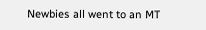Newbies all went to an MT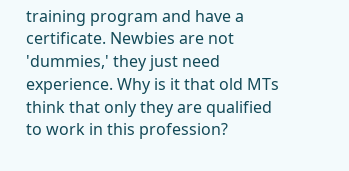training program and have a certificate. Newbies are not 'dummies,' they just need experience. Why is it that old MTs think that only they are qualified to work in this profession?